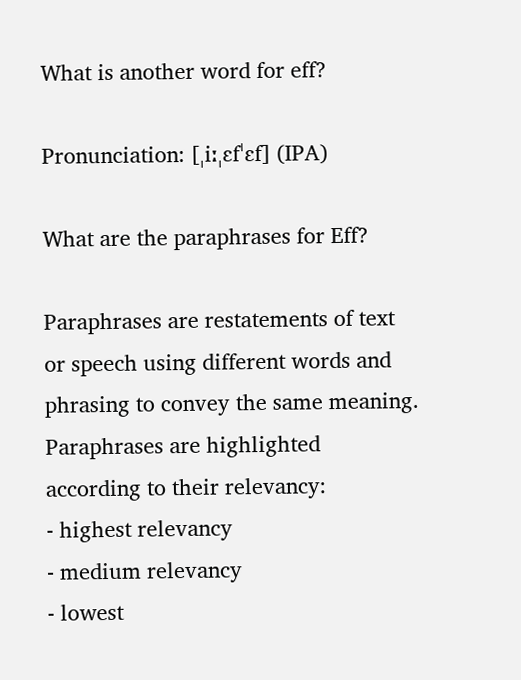What is another word for eff?

Pronunciation: [ˌiːˌɛfˈɛf] (IPA)

What are the paraphrases for Eff?

Paraphrases are restatements of text or speech using different words and phrasing to convey the same meaning.
Paraphrases are highlighted according to their relevancy:
- highest relevancy
- medium relevancy
- lowest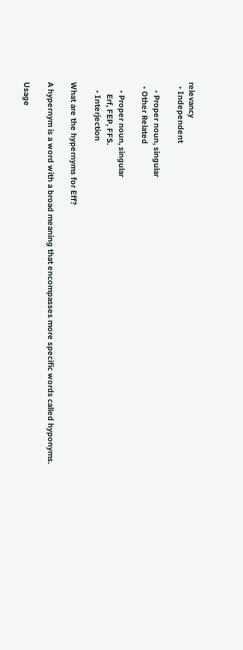relevancy
  • Independent

    • Proper noun, singular
  • Other Related

    • Proper noun, singular
      Erf, FEP, FFS.
    • Interjection

What are the hypernyms for Eff?

A hypernym is a word with a broad meaning that encompasses more specific words called hyponyms.

Usage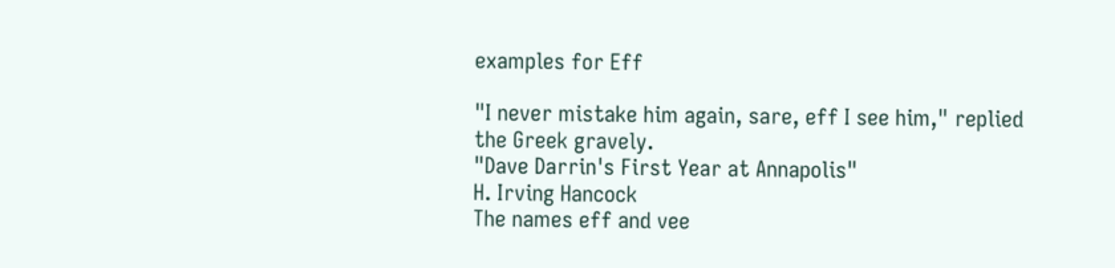examples for Eff

"I never mistake him again, sare, eff I see him," replied the Greek gravely.
"Dave Darrin's First Year at Annapolis"
H. Irving Hancock
The names eff and vee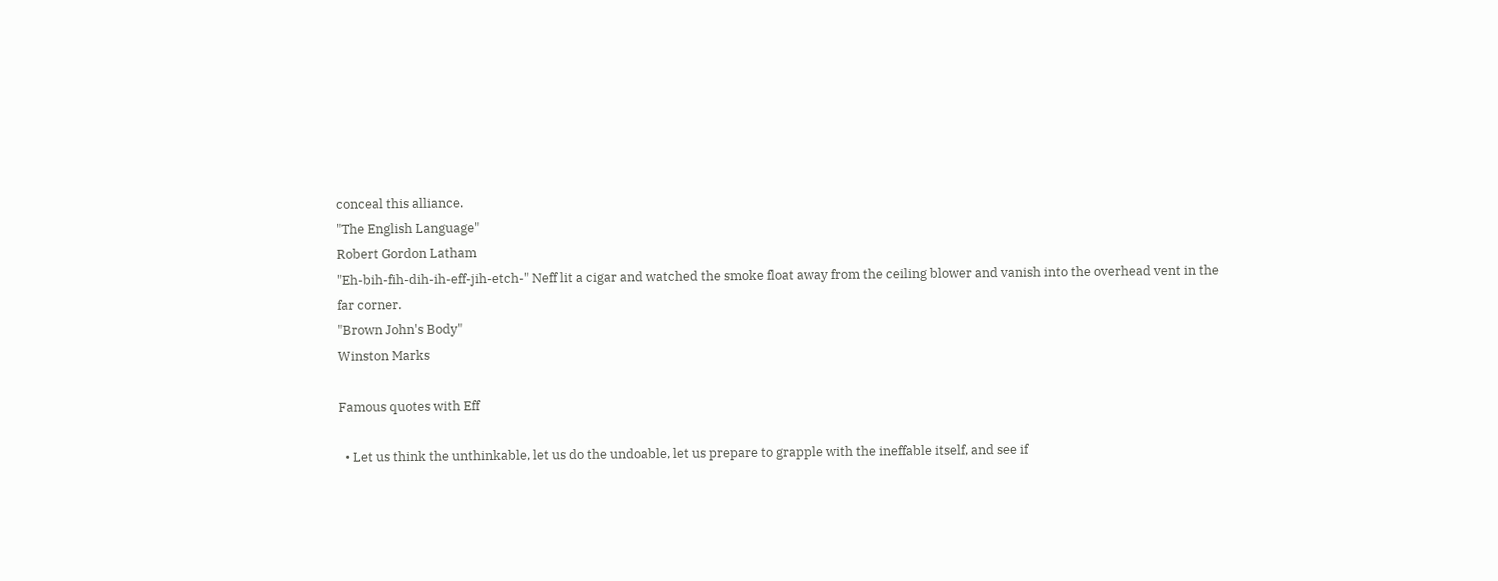conceal this alliance.
"The English Language"
Robert Gordon Latham
"Eh-bih-fih-dih-ih-eff-jih-etch-" Neff lit a cigar and watched the smoke float away from the ceiling blower and vanish into the overhead vent in the far corner.
"Brown John's Body"
Winston Marks

Famous quotes with Eff

  • Let us think the unthinkable, let us do the undoable, let us prepare to grapple with the ineffable itself, and see if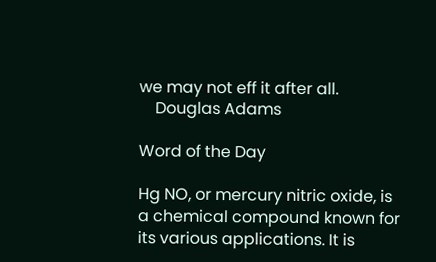we may not eff it after all.
    Douglas Adams

Word of the Day

Hg NO, or mercury nitric oxide, is a chemical compound known for its various applications. It is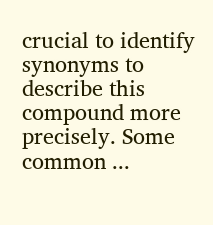crucial to identify synonyms to describe this compound more precisely. Some common ...